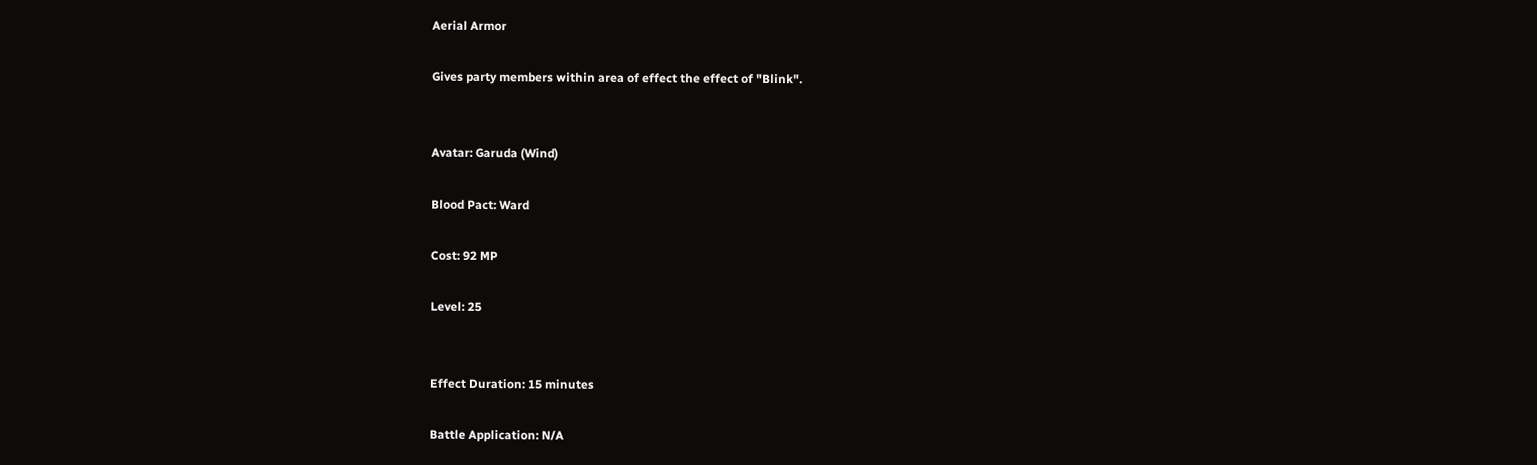Aerial Armor

Gives party members within area of effect the effect of "Blink".


Avatar: Garuda (Wind)

Blood Pact: Ward

Cost: 92 MP

Level: 25


Effect Duration: 15 minutes

Battle Application: N/A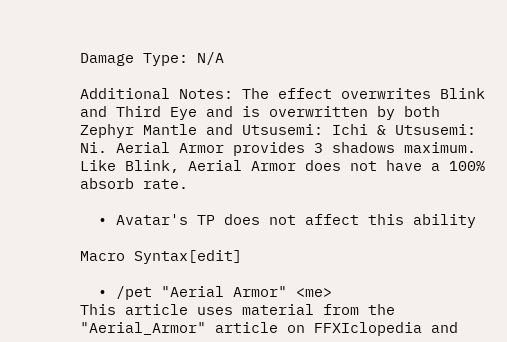Damage Type: N/A

Additional Notes: The effect overwrites Blink and Third Eye and is overwritten by both Zephyr Mantle and Utsusemi: Ichi & Utsusemi: Ni. Aerial Armor provides 3 shadows maximum. Like Blink, Aerial Armor does not have a 100% absorb rate.

  • Avatar's TP does not affect this ability

Macro Syntax[edit]

  • /pet "Aerial Armor" <me>
This article uses material from the "Aerial_Armor" article on FFXIclopedia and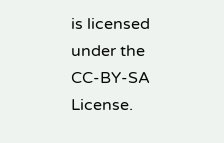is licensed under the CC-BY-SA License.